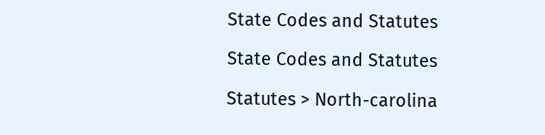State Codes and Statutes

State Codes and Statutes

Statutes > North-carolina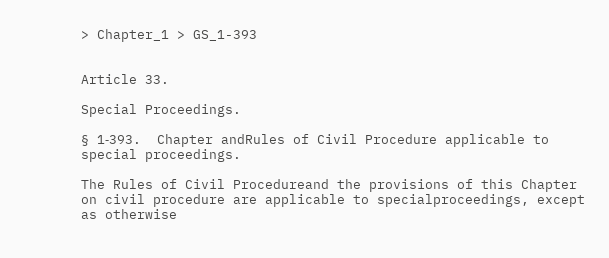> Chapter_1 > GS_1-393


Article 33.

Special Proceedings.

§ 1‑393.  Chapter andRules of Civil Procedure applicable to special proceedings.

The Rules of Civil Procedureand the provisions of this Chapter on civil procedure are applicable to specialproceedings, except as otherwise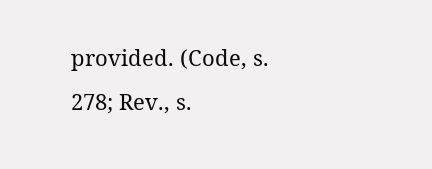provided. (Code, s. 278; Rev., s.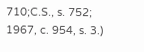710;C.S., s. 752; 1967, c. 954, s. 3.)